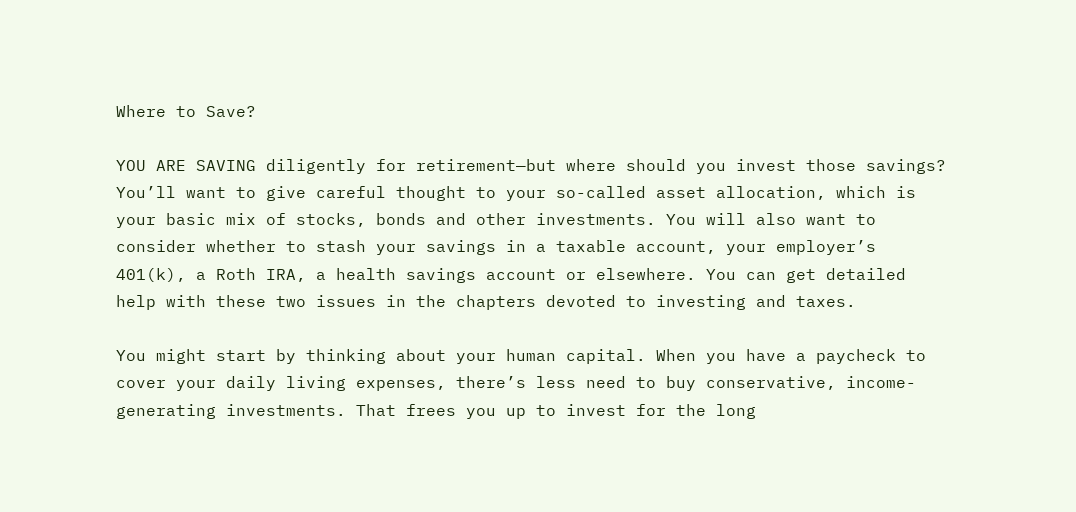Where to Save?

YOU ARE SAVING diligently for retirement—but where should you invest those savings? You’ll want to give careful thought to your so-called asset allocation, which is your basic mix of stocks, bonds and other investments. You will also want to consider whether to stash your savings in a taxable account, your employer’s 401(k), a Roth IRA, a health savings account or elsewhere. You can get detailed help with these two issues in the chapters devoted to investing and taxes.

You might start by thinking about your human capital. When you have a paycheck to cover your daily living expenses, there’s less need to buy conservative, income-generating investments. That frees you up to invest for the long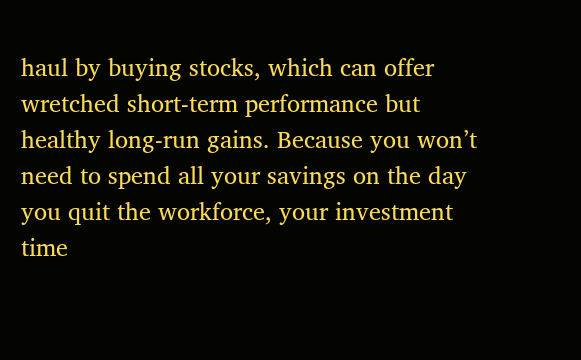haul by buying stocks, which can offer wretched short-term performance but healthy long-run gains. Because you won’t need to spend all your savings on the day you quit the workforce, your investment time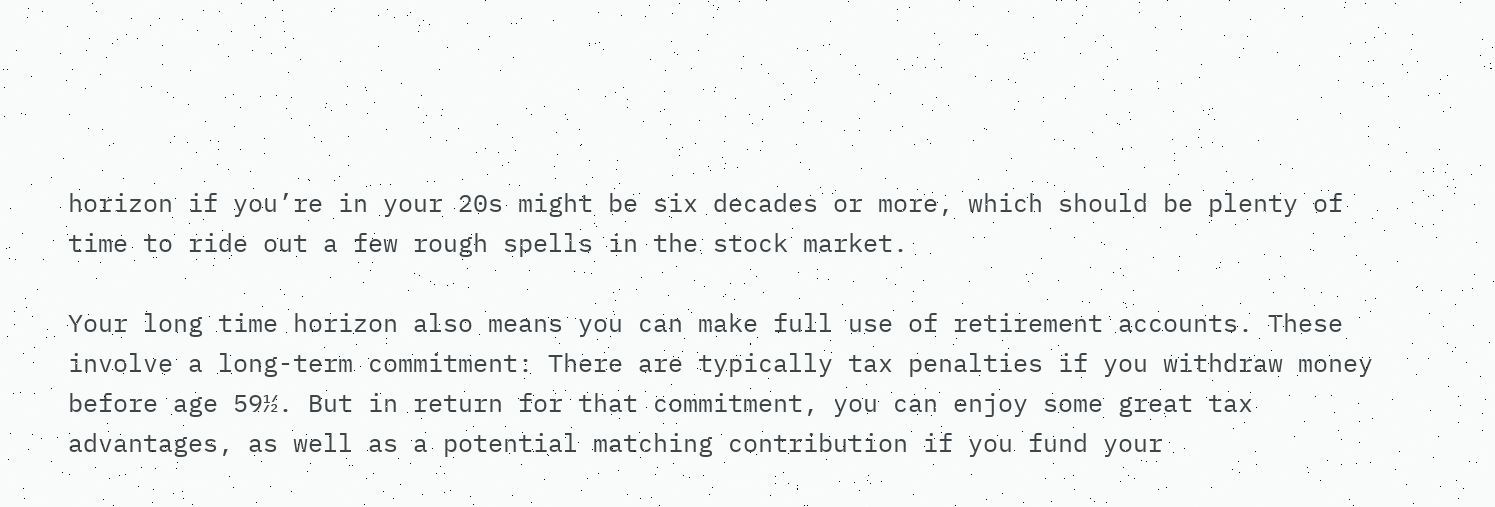horizon if you’re in your 20s might be six decades or more, which should be plenty of time to ride out a few rough spells in the stock market.

Your long time horizon also means you can make full use of retirement accounts. These involve a long-term commitment: There are typically tax penalties if you withdraw money before age 59½. But in return for that commitment, you can enjoy some great tax advantages, as well as a potential matching contribution if you fund your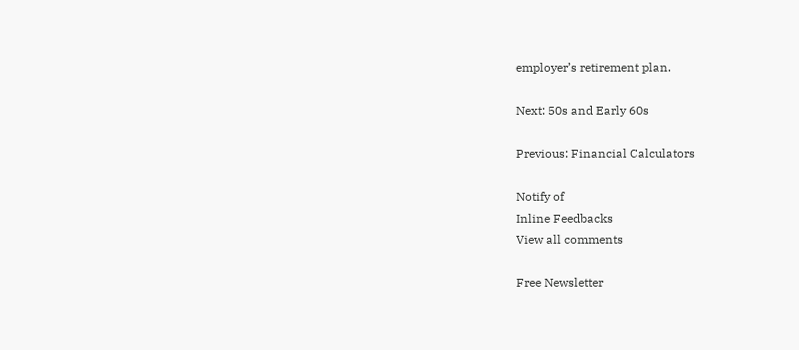employer’s retirement plan.

Next: 50s and Early 60s

Previous: Financial Calculators

Notify of
Inline Feedbacks
View all comments

Free Newsletter